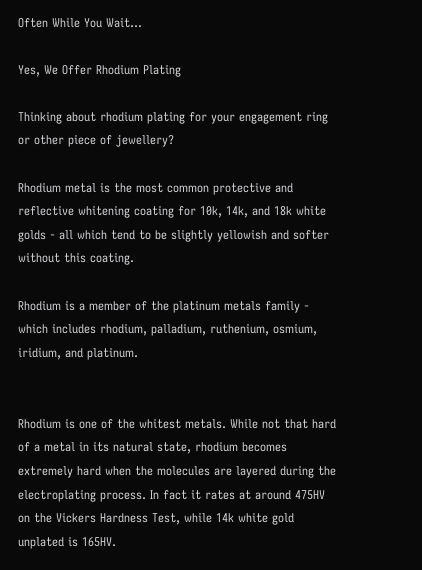Often While You Wait...

Yes, We Offer Rhodium Plating

Thinking about rhodium plating for your engagement ring or other piece of jewellery?

Rhodium metal is the most common protective and reflective whitening coating for 10k, 14k, and 18k white golds - all which tend to be slightly yellowish and softer without this coating.

Rhodium is a member of the platinum metals family - which includes rhodium, palladium, ruthenium, osmium, iridium, and platinum.


Rhodium is one of the whitest metals. While not that hard of a metal in its natural state, rhodium becomes extremely hard when the molecules are layered during the electroplating process. In fact it rates at around 475HV on the Vickers Hardness Test, while 14k white gold unplated is 165HV.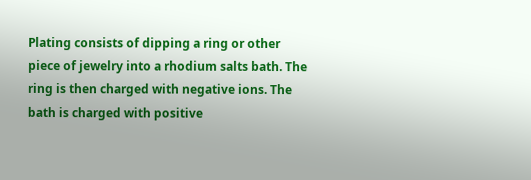Plating consists of dipping a ring or other piece of jewelry into a rhodium salts bath. The ring is then charged with negative ions. The bath is charged with positive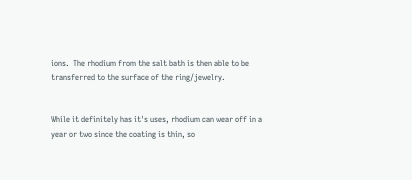ions.  The rhodium from the salt bath is then able to be transferred to the surface of the ring/jewelry.


While it definitely has it's uses, rhodium can wear off in a year or two since the coating is thin, so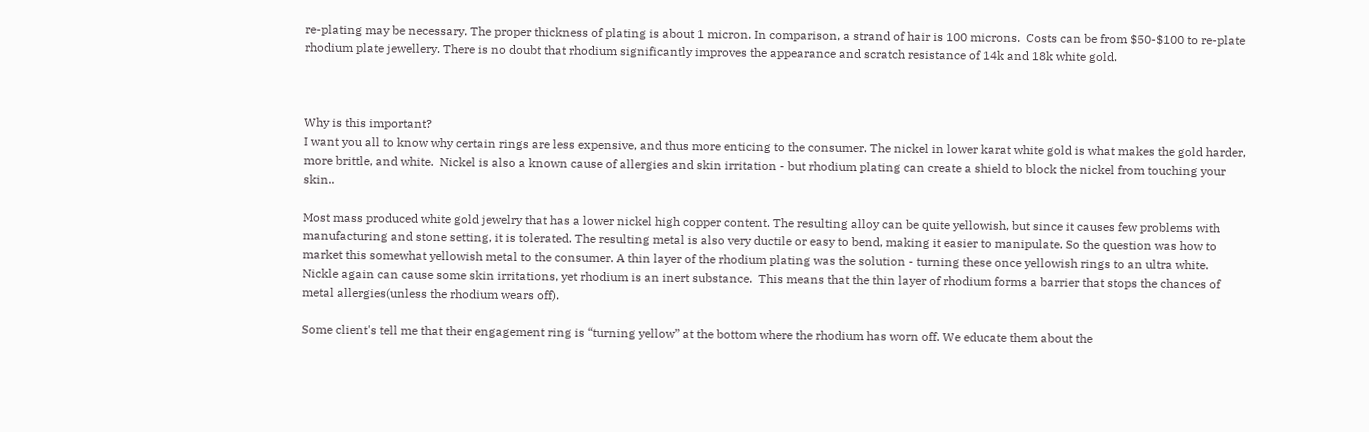re-plating may be necessary. The proper thickness of plating is about 1 micron. In comparison, a strand of hair is 100 microns.  Costs can be from $50-$100 to re-plate rhodium plate jewellery. There is no doubt that rhodium significantly improves the appearance and scratch resistance of 14k and 18k white gold.



Why is this important?
I want you all to know why certain rings are less expensive, and thus more enticing to the consumer. The nickel in lower karat white gold is what makes the gold harder, more brittle, and white.  Nickel is also a known cause of allergies and skin irritation - but rhodium plating can create a shield to block the nickel from touching your skin..

Most mass produced white gold jewelry that has a lower nickel high copper content. The resulting alloy can be quite yellowish, but since it causes few problems with manufacturing and stone setting, it is tolerated. The resulting metal is also very ductile or easy to bend, making it easier to manipulate. So the question was how to market this somewhat yellowish metal to the consumer. A thin layer of the rhodium plating was the solution - turning these once yellowish rings to an ultra white. Nickle again can cause some skin irritations, yet rhodium is an inert substance.  This means that the thin layer of rhodium forms a barrier that stops the chances of metal allergies(unless the rhodium wears off).

Some client's tell me that their engagement ring is “turning yellow” at the bottom where the rhodium has worn off. We educate them about the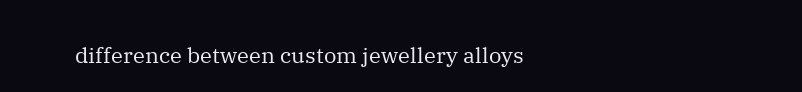difference between custom jewellery alloys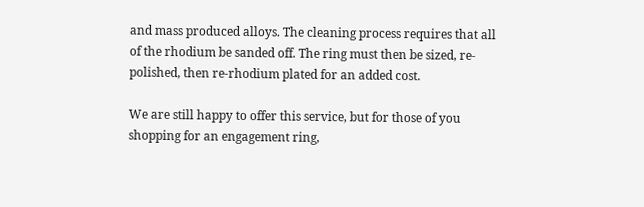and mass produced alloys. The cleaning process requires that all of the rhodium be sanded off. The ring must then be sized, re-polished, then re-rhodium plated for an added cost.

We are still happy to offer this service, but for those of you shopping for an engagement ring,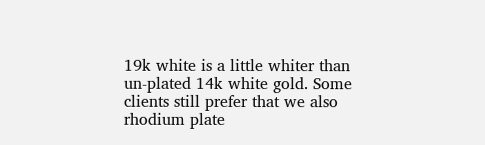19k white is a little whiter than un-plated 14k white gold. Some clients still prefer that we also rhodium plate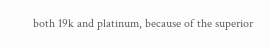both 19k and platinum, because of the superior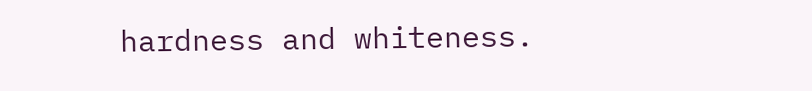hardness and whiteness.